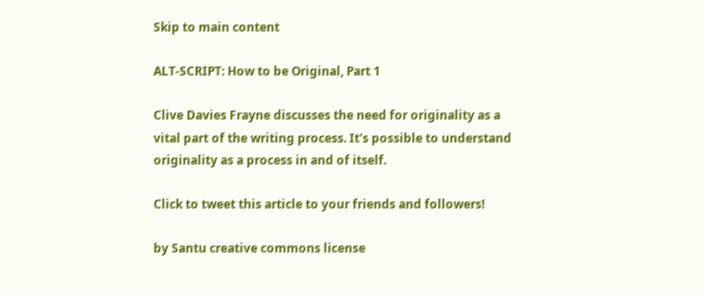Skip to main content

ALT-SCRIPT: How to be Original, Part 1

Clive Davies Frayne discusses the need for originality as a vital part of the writing process. It's possible to understand originality as a process in and of itself.

Click to tweet this article to your friends and followers!

by Santu creative commons license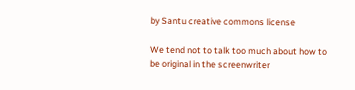by Santu creative commons license

We tend not to talk too much about how to be original in the screenwriter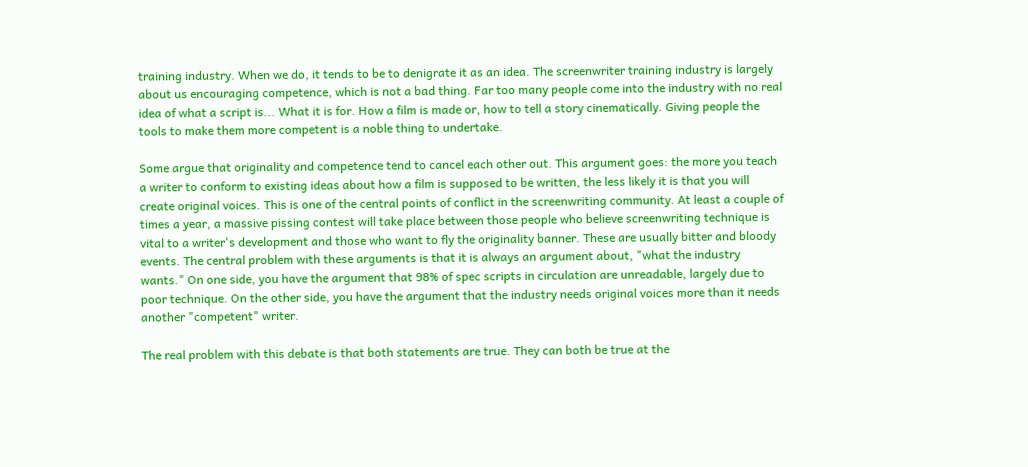training industry. When we do, it tends to be to denigrate it as an idea. The screenwriter training industry is largely about us encouraging competence, which is not a bad thing. Far too many people come into the industry with no real idea of what a script is... What it is for. How a film is made or, how to tell a story cinematically. Giving people the tools to make them more competent is a noble thing to undertake.

Some argue that originality and competence tend to cancel each other out. This argument goes: the more you teach a writer to conform to existing ideas about how a film is supposed to be written, the less likely it is that you will create original voices. This is one of the central points of conflict in the screenwriting community. At least a couple of times a year, a massive pissing contest will take place between those people who believe screenwriting technique is vital to a writer's development and those who want to fly the originality banner. These are usually bitter and bloody events. The central problem with these arguments is that it is always an argument about, "what the industry wants." On one side, you have the argument that 98% of spec scripts in circulation are unreadable, largely due to poor technique. On the other side, you have the argument that the industry needs original voices more than it needs another "competent" writer.

The real problem with this debate is that both statements are true. They can both be true at the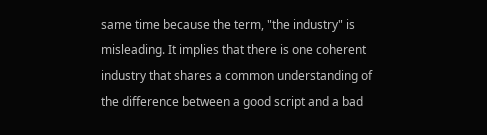same time because the term, "the industry" is misleading. It implies that there is one coherent industry that shares a common understanding of the difference between a good script and a bad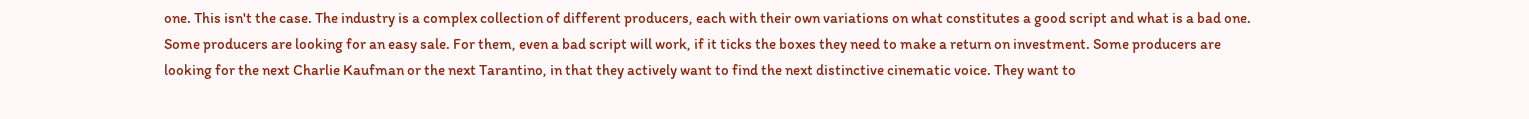one. This isn't the case. The industry is a complex collection of different producers, each with their own variations on what constitutes a good script and what is a bad one. Some producers are looking for an easy sale. For them, even a bad script will work, if it ticks the boxes they need to make a return on investment. Some producers are looking for the next Charlie Kaufman or the next Tarantino, in that they actively want to find the next distinctive cinematic voice. They want to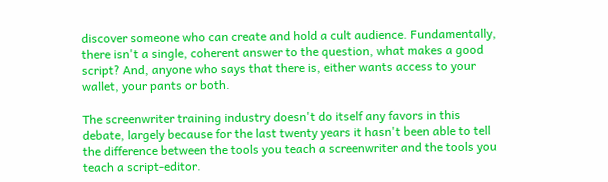discover someone who can create and hold a cult audience. Fundamentally, there isn't a single, coherent answer to the question, what makes a good script? And, anyone who says that there is, either wants access to your wallet, your pants or both.

The screenwriter training industry doesn't do itself any favors in this debate, largely because for the last twenty years it hasn't been able to tell the difference between the tools you teach a screenwriter and the tools you teach a script-editor.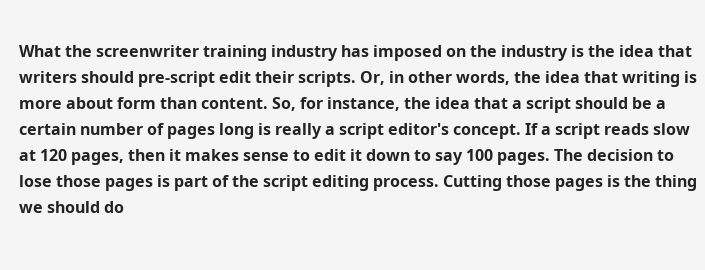What the screenwriter training industry has imposed on the industry is the idea that writers should pre-script edit their scripts. Or, in other words, the idea that writing is more about form than content. So, for instance, the idea that a script should be a certain number of pages long is really a script editor's concept. If a script reads slow at 120 pages, then it makes sense to edit it down to say 100 pages. The decision to lose those pages is part of the script editing process. Cutting those pages is the thing we should do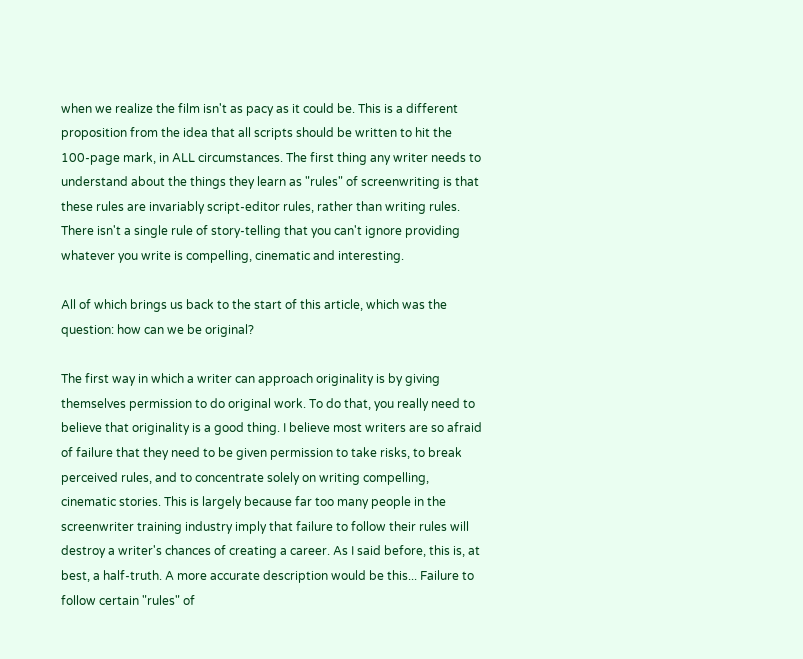when we realize the film isn't as pacy as it could be. This is a different proposition from the idea that all scripts should be written to hit the 100-page mark, in ALL circumstances. The first thing any writer needs to understand about the things they learn as "rules" of screenwriting is that these rules are invariably script-editor rules, rather than writing rules. There isn't a single rule of story-telling that you can't ignore providing whatever you write is compelling, cinematic and interesting.

All of which brings us back to the start of this article, which was the question: how can we be original?

The first way in which a writer can approach originality is by giving themselves permission to do original work. To do that, you really need to believe that originality is a good thing. I believe most writers are so afraid of failure that they need to be given permission to take risks, to break perceived rules, and to concentrate solely on writing compelling, cinematic stories. This is largely because far too many people in the screenwriter training industry imply that failure to follow their rules will destroy a writer's chances of creating a career. As I said before, this is, at best, a half-truth. A more accurate description would be this... Failure to follow certain "rules" of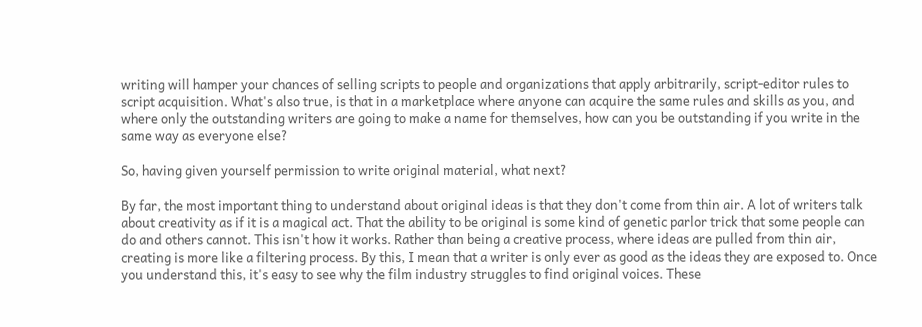writing will hamper your chances of selling scripts to people and organizations that apply arbitrarily, script-editor rules to script acquisition. What's also true, is that in a marketplace where anyone can acquire the same rules and skills as you, and where only the outstanding writers are going to make a name for themselves, how can you be outstanding if you write in the same way as everyone else?

So, having given yourself permission to write original material, what next?

By far, the most important thing to understand about original ideas is that they don't come from thin air. A lot of writers talk about creativity as if it is a magical act. That the ability to be original is some kind of genetic parlor trick that some people can do and others cannot. This isn't how it works. Rather than being a creative process, where ideas are pulled from thin air, creating is more like a filtering process. By this, I mean that a writer is only ever as good as the ideas they are exposed to. Once you understand this, it's easy to see why the film industry struggles to find original voices. These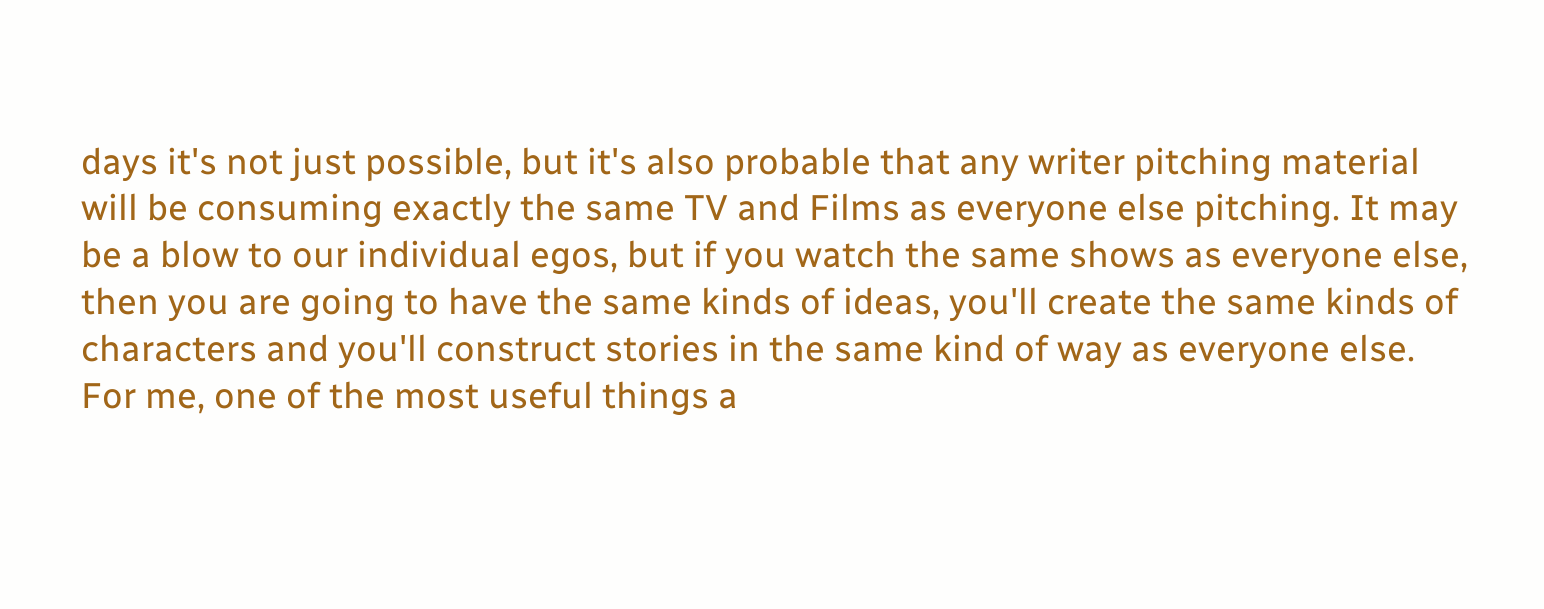days it's not just possible, but it's also probable that any writer pitching material will be consuming exactly the same TV and Films as everyone else pitching. It may be a blow to our individual egos, but if you watch the same shows as everyone else, then you are going to have the same kinds of ideas, you'll create the same kinds of characters and you'll construct stories in the same kind of way as everyone else. For me, one of the most useful things a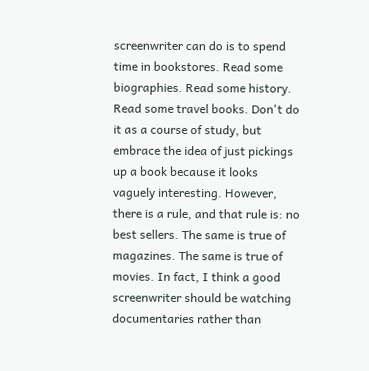screenwriter can do is to spend time in bookstores. Read some biographies. Read some history. Read some travel books. Don't do it as a course of study, but embrace the idea of just pickings up a book because it looks vaguely interesting. However, there is a rule, and that rule is: no best sellers. The same is true of magazines. The same is true of movies. In fact, I think a good screenwriter should be watching documentaries rather than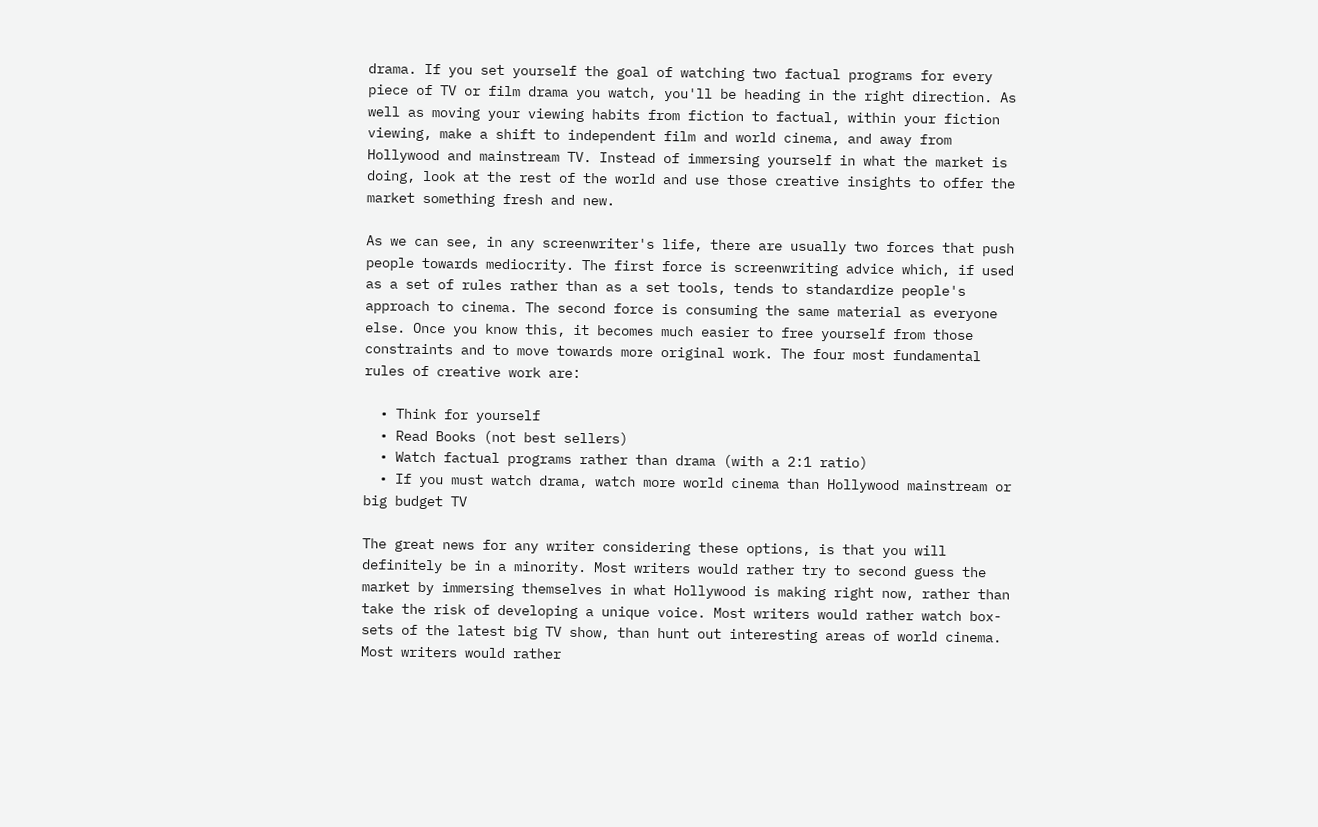drama. If you set yourself the goal of watching two factual programs for every piece of TV or film drama you watch, you'll be heading in the right direction. As well as moving your viewing habits from fiction to factual, within your fiction viewing, make a shift to independent film and world cinema, and away from Hollywood and mainstream TV. Instead of immersing yourself in what the market is doing, look at the rest of the world and use those creative insights to offer the market something fresh and new.

As we can see, in any screenwriter's life, there are usually two forces that push people towards mediocrity. The first force is screenwriting advice which, if used as a set of rules rather than as a set tools, tends to standardize people's approach to cinema. The second force is consuming the same material as everyone else. Once you know this, it becomes much easier to free yourself from those constraints and to move towards more original work. The four most fundamental rules of creative work are:

  • Think for yourself
  • Read Books (not best sellers)
  • Watch factual programs rather than drama (with a 2:1 ratio)
  • If you must watch drama, watch more world cinema than Hollywood mainstream or big budget TV

The great news for any writer considering these options, is that you will definitely be in a minority. Most writers would rather try to second guess the market by immersing themselves in what Hollywood is making right now, rather than take the risk of developing a unique voice. Most writers would rather watch box-sets of the latest big TV show, than hunt out interesting areas of world cinema. Most writers would rather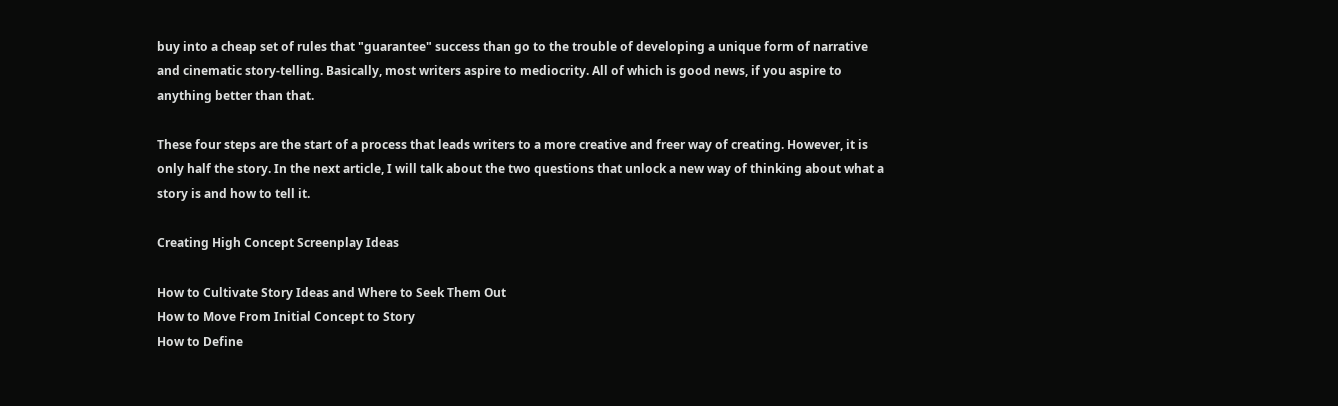buy into a cheap set of rules that "guarantee" success than go to the trouble of developing a unique form of narrative and cinematic story-telling. Basically, most writers aspire to mediocrity. All of which is good news, if you aspire to anything better than that.

These four steps are the start of a process that leads writers to a more creative and freer way of creating. However, it is only half the story. In the next article, I will talk about the two questions that unlock a new way of thinking about what a story is and how to tell it.

Creating High Concept Screenplay Ideas

How to Cultivate Story Ideas and Where to Seek Them Out
How to Move From Initial Concept to Story
How to Define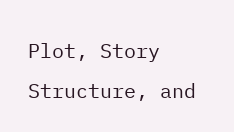Plot, Story Structure, and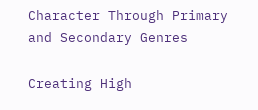Character Through Primary and Secondary Genres

Creating High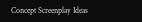Concept Screenplay Ideas